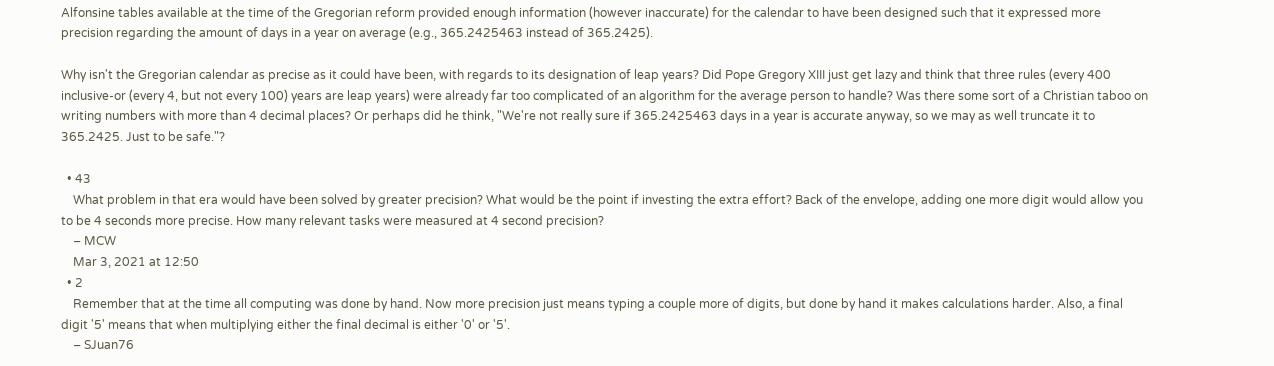Alfonsine tables available at the time of the Gregorian reform provided enough information (however inaccurate) for the calendar to have been designed such that it expressed more precision regarding the amount of days in a year on average (e.g., 365.2425463 instead of 365.2425).

Why isn't the Gregorian calendar as precise as it could have been, with regards to its designation of leap years? Did Pope Gregory XIII just get lazy and think that three rules (every 400 inclusive-or (every 4, but not every 100) years are leap years) were already far too complicated of an algorithm for the average person to handle? Was there some sort of a Christian taboo on writing numbers with more than 4 decimal places? Or perhaps did he think, "We're not really sure if 365.2425463 days in a year is accurate anyway, so we may as well truncate it to 365.2425. Just to be safe."?

  • 43
    What problem in that era would have been solved by greater precision? What would be the point if investing the extra effort? Back of the envelope, adding one more digit would allow you to be 4 seconds more precise. How many relevant tasks were measured at 4 second precision?
    – MCW
    Mar 3, 2021 at 12:50
  • 2
    Remember that at the time all computing was done by hand. Now more precision just means typing a couple more of digits, but done by hand it makes calculations harder. Also, a final digit '5' means that when multiplying either the final decimal is either '0' or '5'.
    – SJuan76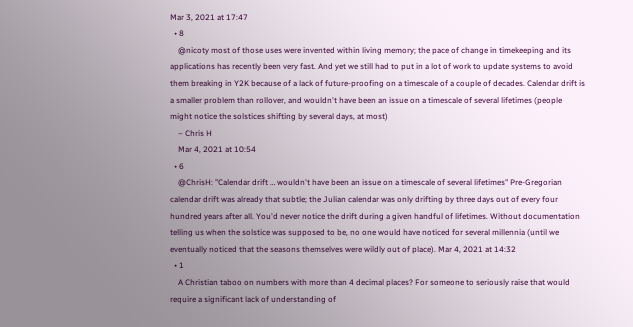Mar 3, 2021 at 17:47
  • 8
    @nicoty most of those uses were invented within living memory; the pace of change in timekeeping and its applications has recently been very fast. And yet we still had to put in a lot of work to update systems to avoid them breaking in Y2K because of a lack of future-proofing on a timescale of a couple of decades. Calendar drift is a smaller problem than rollover, and wouldn't have been an issue on a timescale of several lifetimes (people might notice the solstices shifting by several days, at most)
    – Chris H
    Mar 4, 2021 at 10:54
  • 6
    @ChrisH: "Calendar drift … wouldn't have been an issue on a timescale of several lifetimes" Pre-Gregorian calendar drift was already that subtle; the Julian calendar was only drifting by three days out of every four hundred years after all. You'd never notice the drift during a given handful of lifetimes. Without documentation telling us when the solstice was supposed to be, no one would have noticed for several millennia (until we eventually noticed that the seasons themselves were wildly out of place). Mar 4, 2021 at 14:32
  • 1
    A Christian taboo on numbers with more than 4 decimal places? For someone to seriously raise that would require a significant lack of understanding of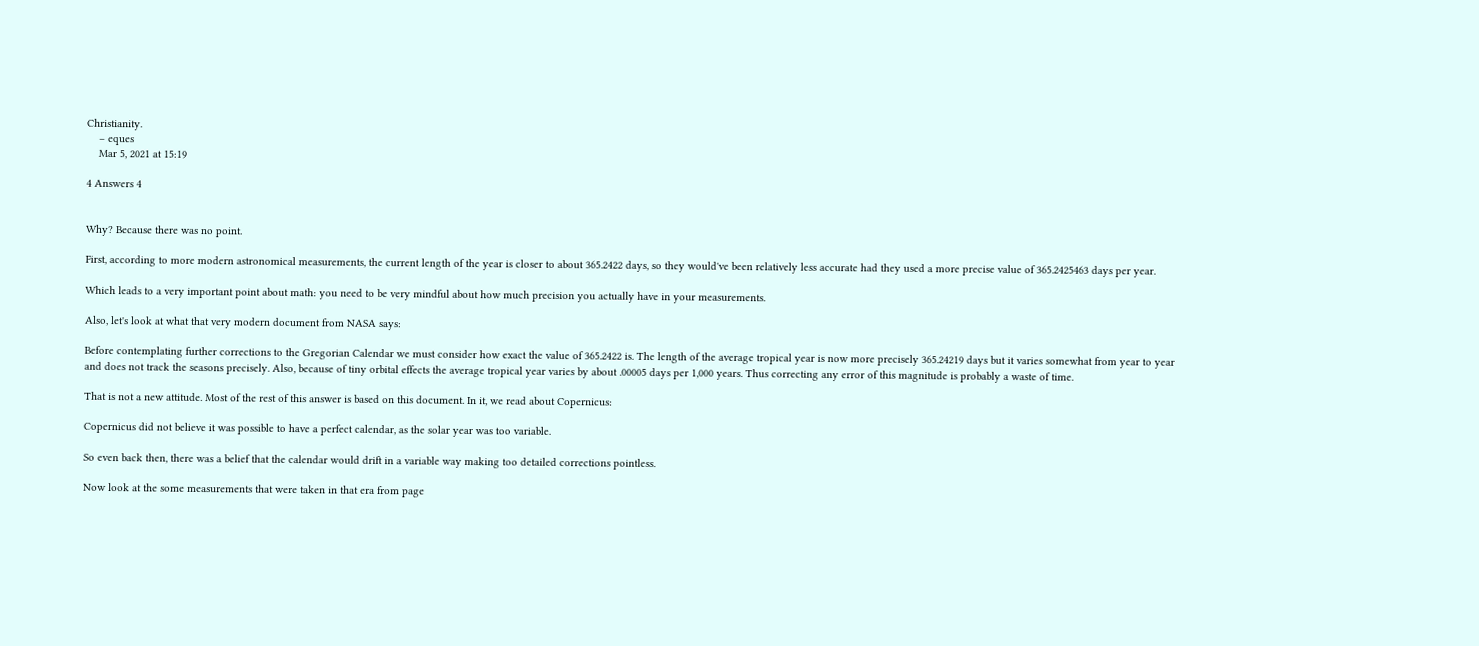Christianity.
    – eques
    Mar 5, 2021 at 15:19

4 Answers 4


Why? Because there was no point.

First, according to more modern astronomical measurements, the current length of the year is closer to about 365.2422 days, so they would've been relatively less accurate had they used a more precise value of 365.2425463 days per year.

Which leads to a very important point about math: you need to be very mindful about how much precision you actually have in your measurements.

Also, let's look at what that very modern document from NASA says:

Before contemplating further corrections to the Gregorian Calendar we must consider how exact the value of 365.2422 is. The length of the average tropical year is now more precisely 365.24219 days but it varies somewhat from year to year and does not track the seasons precisely. Also, because of tiny orbital effects the average tropical year varies by about .00005 days per 1,000 years. Thus correcting any error of this magnitude is probably a waste of time.

That is not a new attitude. Most of the rest of this answer is based on this document. In it, we read about Copernicus:

Copernicus did not believe it was possible to have a perfect calendar, as the solar year was too variable.

So even back then, there was a belief that the calendar would drift in a variable way making too detailed corrections pointless.

Now look at the some measurements that were taken in that era from page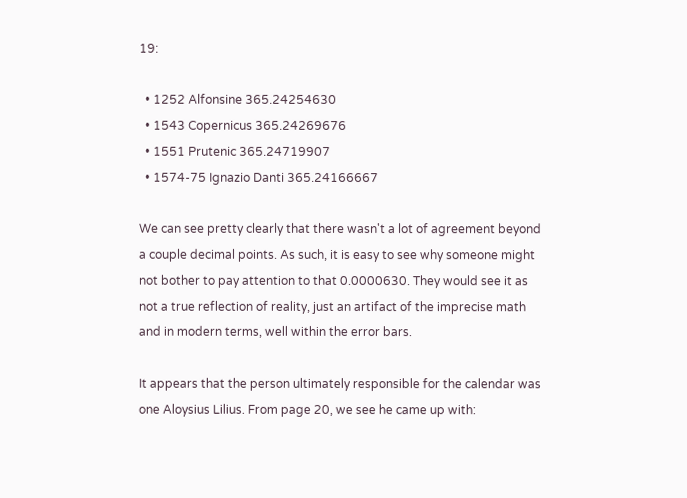19:

  • 1252 Alfonsine 365.24254630
  • 1543 Copernicus 365.24269676
  • 1551 Prutenic 365.24719907
  • 1574-75 Ignazio Danti 365.24166667

We can see pretty clearly that there wasn't a lot of agreement beyond a couple decimal points. As such, it is easy to see why someone might not bother to pay attention to that 0.0000630. They would see it as not a true reflection of reality, just an artifact of the imprecise math and in modern terms, well within the error bars.

It appears that the person ultimately responsible for the calendar was one Aloysius Lilius. From page 20, we see he came up with: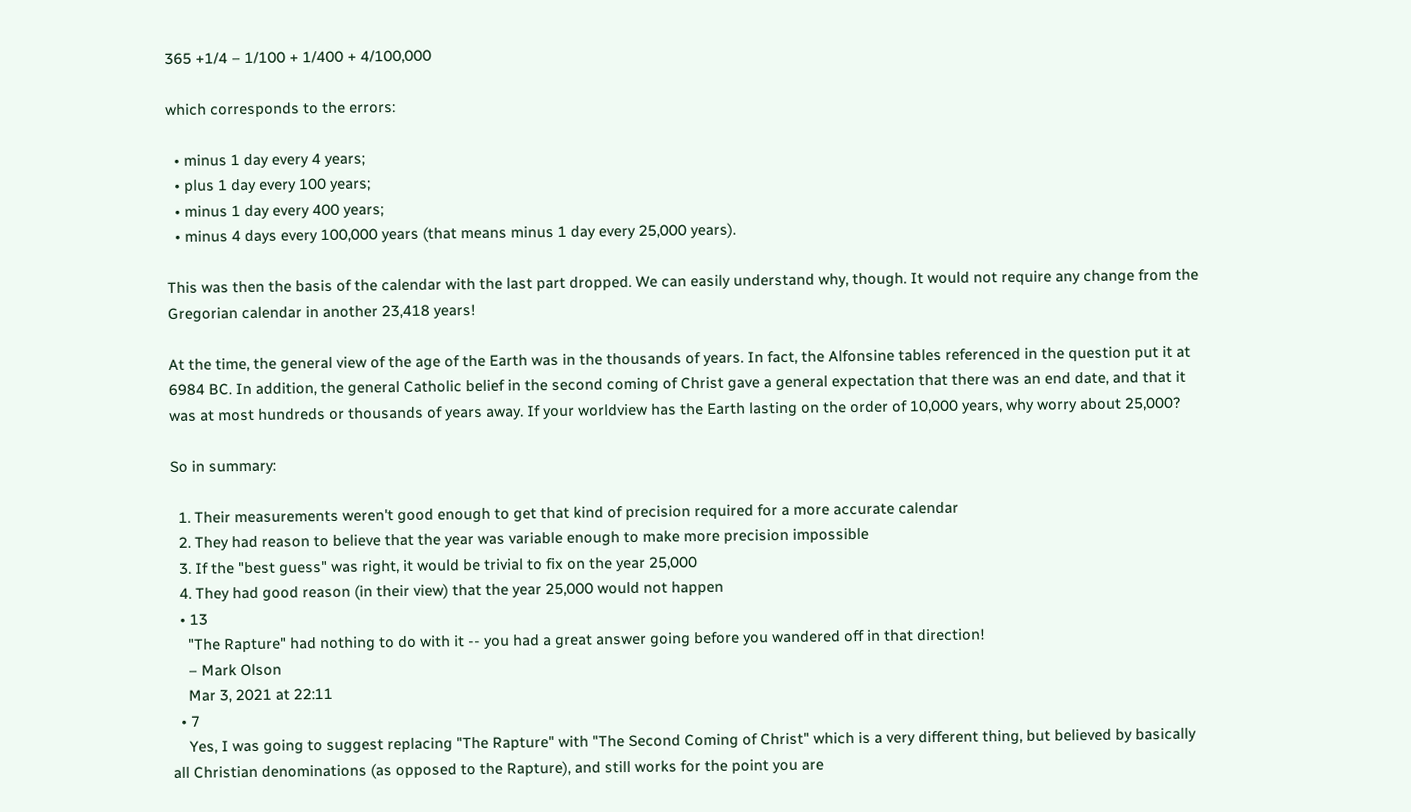365 +1/4 – 1/100 + 1/400 + 4/100,000

which corresponds to the errors:

  • minus 1 day every 4 years;
  • plus 1 day every 100 years;
  • minus 1 day every 400 years;
  • minus 4 days every 100,000 years (that means minus 1 day every 25,000 years).

This was then the basis of the calendar with the last part dropped. We can easily understand why, though. It would not require any change from the Gregorian calendar in another 23,418 years!

At the time, the general view of the age of the Earth was in the thousands of years. In fact, the Alfonsine tables referenced in the question put it at 6984 BC. In addition, the general Catholic belief in the second coming of Christ gave a general expectation that there was an end date, and that it was at most hundreds or thousands of years away. If your worldview has the Earth lasting on the order of 10,000 years, why worry about 25,000?

So in summary:

  1. Their measurements weren't good enough to get that kind of precision required for a more accurate calendar
  2. They had reason to believe that the year was variable enough to make more precision impossible
  3. If the "best guess" was right, it would be trivial to fix on the year 25,000
  4. They had good reason (in their view) that the year 25,000 would not happen
  • 13
    "The Rapture" had nothing to do with it -- you had a great answer going before you wandered off in that direction!
    – Mark Olson
    Mar 3, 2021 at 22:11
  • 7
    Yes, I was going to suggest replacing "The Rapture" with "The Second Coming of Christ" which is a very different thing, but believed by basically all Christian denominations (as opposed to the Rapture), and still works for the point you are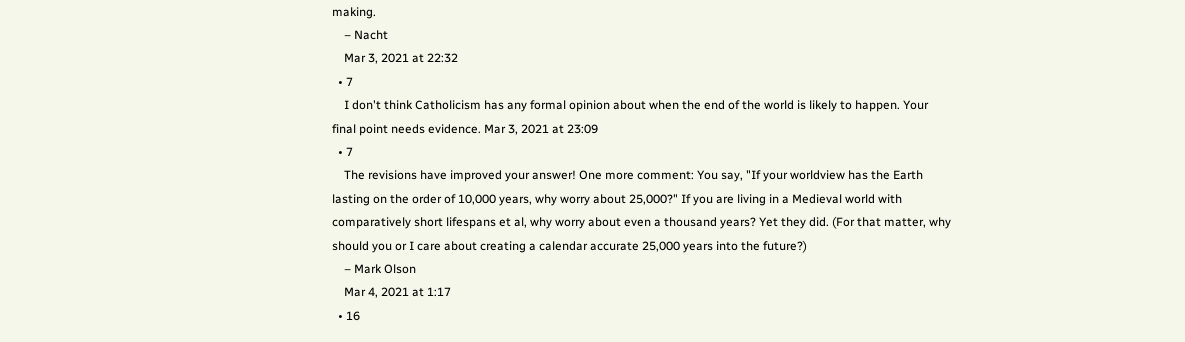making.
    – Nacht
    Mar 3, 2021 at 22:32
  • 7
    I don't think Catholicism has any formal opinion about when the end of the world is likely to happen. Your final point needs evidence. Mar 3, 2021 at 23:09
  • 7
    The revisions have improved your answer! One more comment: You say, "If your worldview has the Earth lasting on the order of 10,000 years, why worry about 25,000?" If you are living in a Medieval world with comparatively short lifespans et al, why worry about even a thousand years? Yet they did. (For that matter, why should you or I care about creating a calendar accurate 25,000 years into the future?)
    – Mark Olson
    Mar 4, 2021 at 1:17
  • 16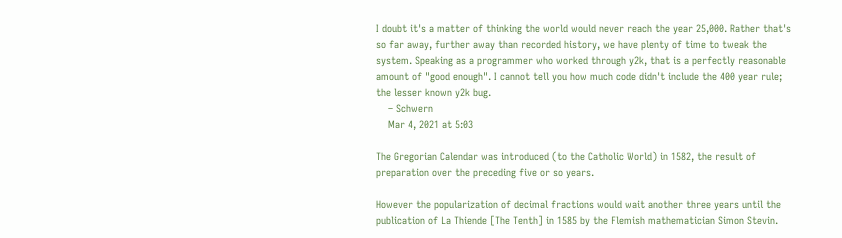I doubt it's a matter of thinking the world would never reach the year 25,000. Rather that's so far away, further away than recorded history, we have plenty of time to tweak the system. Speaking as a programmer who worked through y2k, that is a perfectly reasonable amount of "good enough". I cannot tell you how much code didn't include the 400 year rule; the lesser known y2k bug.
    – Schwern
    Mar 4, 2021 at 5:03

The Gregorian Calendar was introduced (to the Catholic World) in 1582, the result of preparation over the preceding five or so years.

However the popularization of decimal fractions would wait another three years until the publication of La Thiende [The Tenth] in 1585 by the Flemish mathematician Simon Stevin.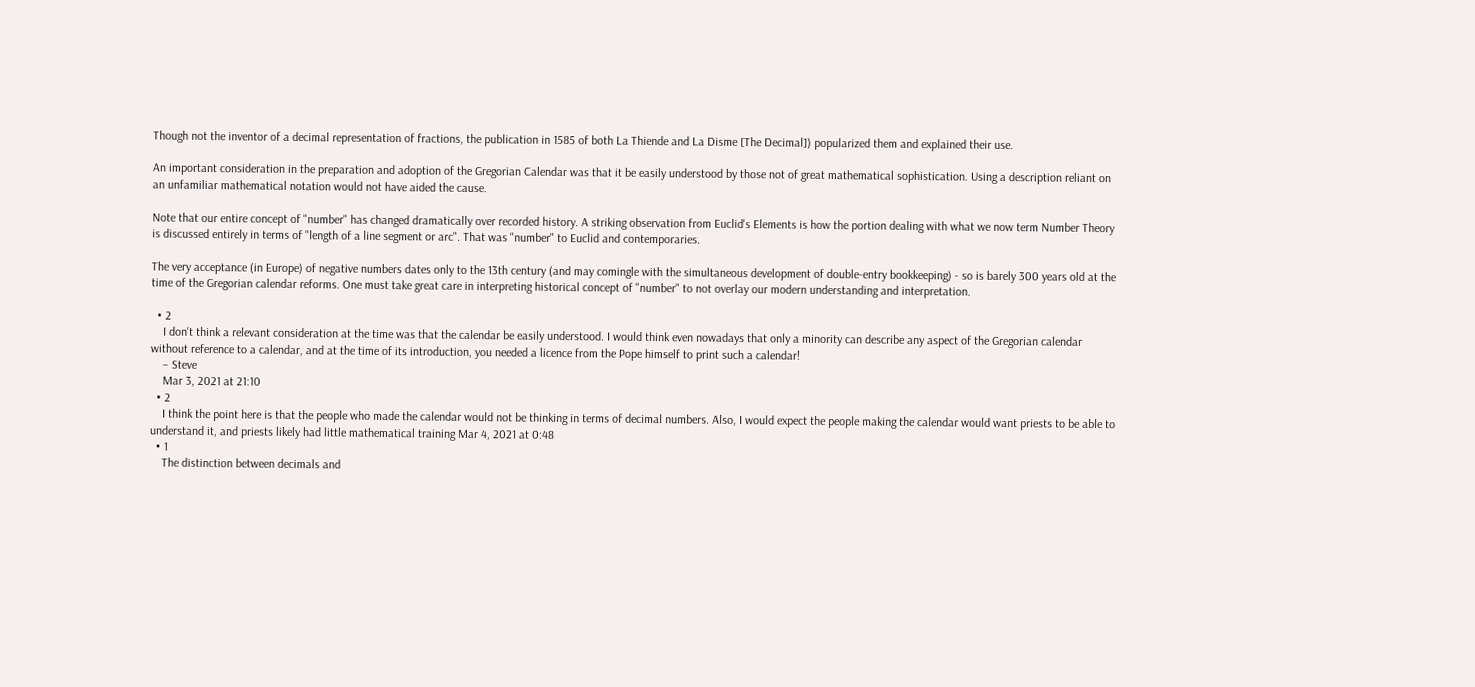Though not the inventor of a decimal representation of fractions, the publication in 1585 of both La Thiende and La Disme [The Decimal]) popularized them and explained their use.

An important consideration in the preparation and adoption of the Gregorian Calendar was that it be easily understood by those not of great mathematical sophistication. Using a description reliant on an unfamiliar mathematical notation would not have aided the cause.

Note that our entire concept of "number" has changed dramatically over recorded history. A striking observation from Euclid's Elements is how the portion dealing with what we now term Number Theory is discussed entirely in terms of "length of a line segment or arc". That was "number" to Euclid and contemporaries.

The very acceptance (in Europe) of negative numbers dates only to the 13th century (and may comingle with the simultaneous development of double-entry bookkeeping) - so is barely 300 years old at the time of the Gregorian calendar reforms. One must take great care in interpreting historical concept of "number" to not overlay our modern understanding and interpretation.

  • 2
    I don't think a relevant consideration at the time was that the calendar be easily understood. I would think even nowadays that only a minority can describe any aspect of the Gregorian calendar without reference to a calendar, and at the time of its introduction, you needed a licence from the Pope himself to print such a calendar!
    – Steve
    Mar 3, 2021 at 21:10
  • 2
    I think the point here is that the people who made the calendar would not be thinking in terms of decimal numbers. Also, I would expect the people making the calendar would want priests to be able to understand it, and priests likely had little mathematical training Mar 4, 2021 at 0:48
  • 1
    The distinction between decimals and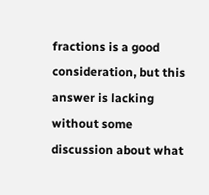fractions is a good consideration, but this answer is lacking without some discussion about what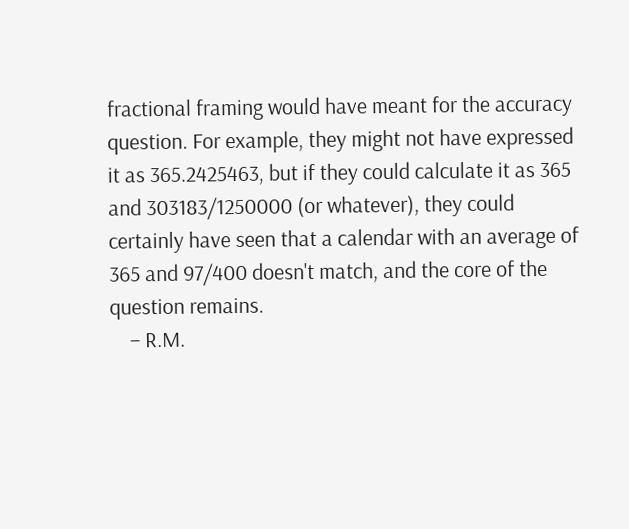fractional framing would have meant for the accuracy question. For example, they might not have expressed it as 365.2425463, but if they could calculate it as 365 and 303183/1250000 (or whatever), they could certainly have seen that a calendar with an average of 365 and 97/400 doesn't match, and the core of the question remains.
    – R.M.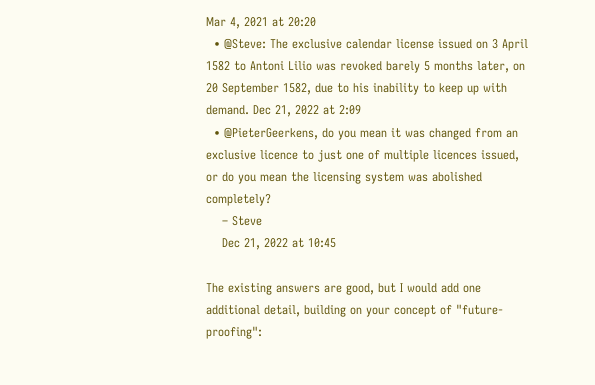Mar 4, 2021 at 20:20
  • @Steve: The exclusive calendar license issued on 3 April 1582 to Antoni Lilio was revoked barely 5 months later, on 20 September 1582, due to his inability to keep up with demand. Dec 21, 2022 at 2:09
  • @PieterGeerkens, do you mean it was changed from an exclusive licence to just one of multiple licences issued, or do you mean the licensing system was abolished completely?
    – Steve
    Dec 21, 2022 at 10:45

The existing answers are good, but I would add one additional detail, building on your concept of "future-proofing":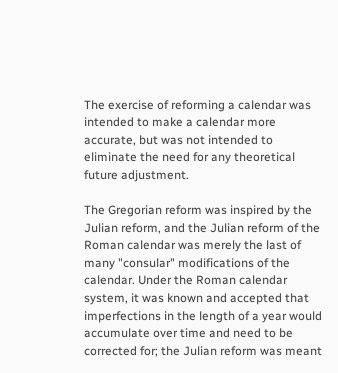The exercise of reforming a calendar was intended to make a calendar more accurate, but was not intended to eliminate the need for any theoretical future adjustment.

The Gregorian reform was inspired by the Julian reform, and the Julian reform of the Roman calendar was merely the last of many "consular" modifications of the calendar. Under the Roman calendar system, it was known and accepted that imperfections in the length of a year would accumulate over time and need to be corrected for; the Julian reform was meant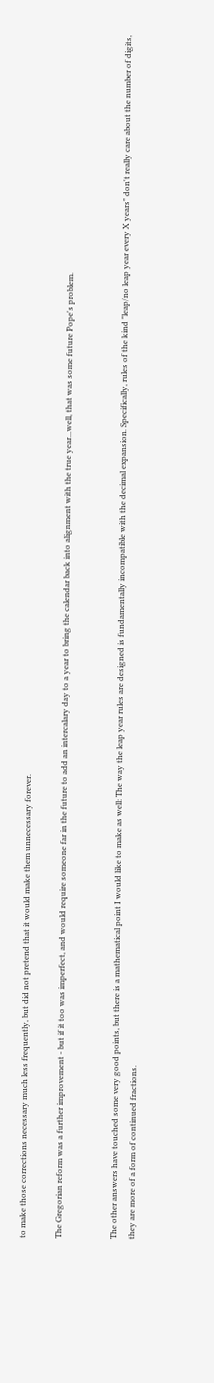to make those corrections necessary much less frequently, but did not pretend that it would make them unnecessary forever.

The Gregorian reform was a further improvement - but if it too was imperfect, and would require someone far in the future to add an intercalary day to a year to bring the calendar back into alignment with the true year...well, that was some future Pope's problem.


The other answers have touched some very good points, but there is a mathematical point I would like to make as well: The way the leap year rules are designed is fundamentally incompatible with the decimal expansion. Specifically, rules of the kind "leap/no leap year every X years" don't really care about the number of digits, they are more of a form of continued fractions.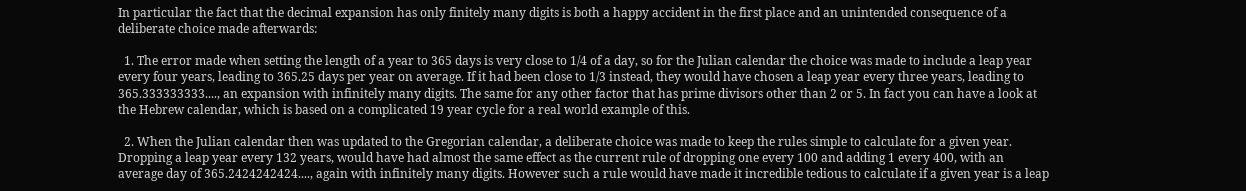In particular the fact that the decimal expansion has only finitely many digits is both a happy accident in the first place and an unintended consequence of a deliberate choice made afterwards:

  1. The error made when setting the length of a year to 365 days is very close to 1/4 of a day, so for the Julian calendar the choice was made to include a leap year every four years, leading to 365.25 days per year on average. If it had been close to 1/3 instead, they would have chosen a leap year every three years, leading to 365.333333333...., an expansion with infinitely many digits. The same for any other factor that has prime divisors other than 2 or 5. In fact you can have a look at the Hebrew calendar, which is based on a complicated 19 year cycle for a real world example of this.

  2. When the Julian calendar then was updated to the Gregorian calendar, a deliberate choice was made to keep the rules simple to calculate for a given year. Dropping a leap year every 132 years, would have had almost the same effect as the current rule of dropping one every 100 and adding 1 every 400, with an average day of 365.2424242424...., again with infinitely many digits. However such a rule would have made it incredible tedious to calculate if a given year is a leap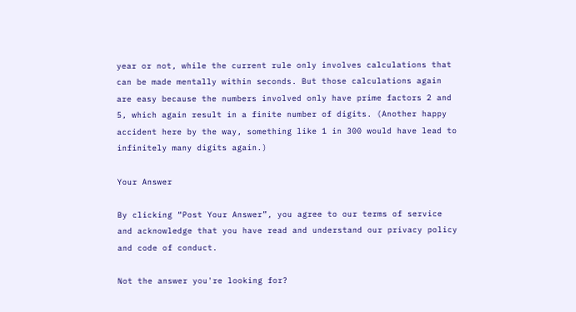year or not, while the current rule only involves calculations that can be made mentally within seconds. But those calculations again are easy because the numbers involved only have prime factors 2 and 5, which again result in a finite number of digits. (Another happy accident here by the way, something like 1 in 300 would have lead to infinitely many digits again.)

Your Answer

By clicking “Post Your Answer”, you agree to our terms of service and acknowledge that you have read and understand our privacy policy and code of conduct.

Not the answer you're looking for?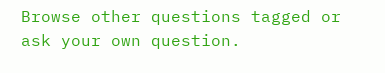Browse other questions tagged or ask your own question.